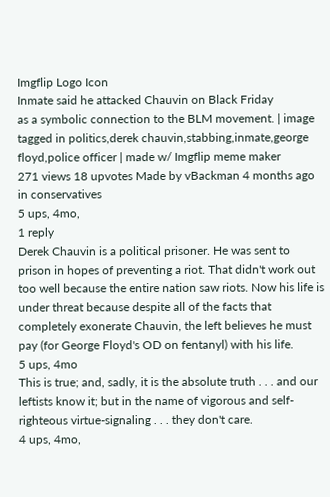Imgflip Logo Icon
Inmate said he attacked Chauvin on Black Friday
as a symbolic connection to the BLM movement. | image tagged in politics,derek chauvin,stabbing,inmate,george floyd,police officer | made w/ Imgflip meme maker
271 views 18 upvotes Made by vBackman 4 months ago in conservatives
5 ups, 4mo,
1 reply
Derek Chauvin is a political prisoner. He was sent to prison in hopes of preventing a riot. That didn't work out too well because the entire nation saw riots. Now his life is under threat because despite all of the facts that completely exonerate Chauvin, the left believes he must pay (for George Floyd's OD on fentanyl) with his life.
5 ups, 4mo
This is true; and, sadly, it is the absolute truth . . . and our leftists know it; but in the name of vigorous and self-righteous virtue-signaling . . . they don't care.
4 ups, 4mo,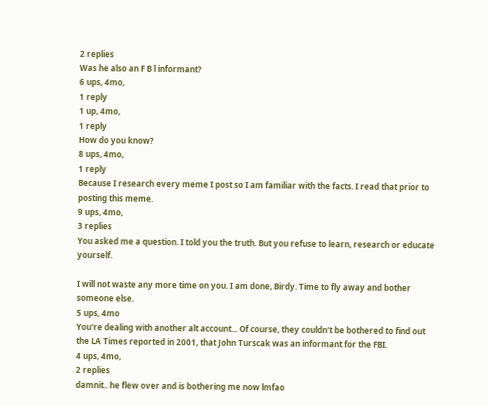2 replies
Was he also an F B l informant?
6 ups, 4mo,
1 reply
1 up, 4mo,
1 reply
How do you know?
8 ups, 4mo,
1 reply
Because I research every meme I post so I am familiar with the facts. I read that prior to posting this meme.
9 ups, 4mo,
3 replies
You asked me a question. I told you the truth. But you refuse to learn, research or educate yourself.

I will not waste any more time on you. I am done, Birdy. Time to fly away and bother someone else.
5 ups, 4mo
You're dealing with another alt account... Of course, they couldn't be bothered to find out the LA Times reported in 2001, that John Turscak was an informant for the FBI.
4 ups, 4mo,
2 replies
damnit.. he flew over and is bothering me now lmfao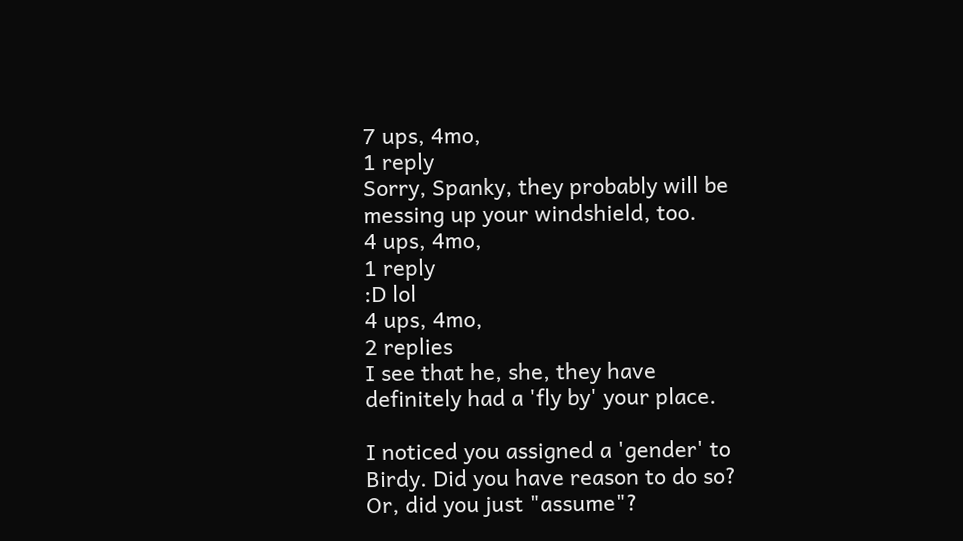7 ups, 4mo,
1 reply
Sorry, Spanky, they probably will be messing up your windshield, too.
4 ups, 4mo,
1 reply
:D lol
4 ups, 4mo,
2 replies
I see that he, she, they have definitely had a 'fly by' your place.

I noticed you assigned a 'gender' to Birdy. Did you have reason to do so? Or, did you just "assume"?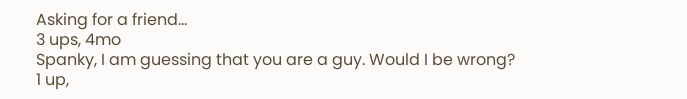Asking for a friend...
3 ups, 4mo
Spanky, I am guessing that you are a guy. Would I be wrong?
1 up,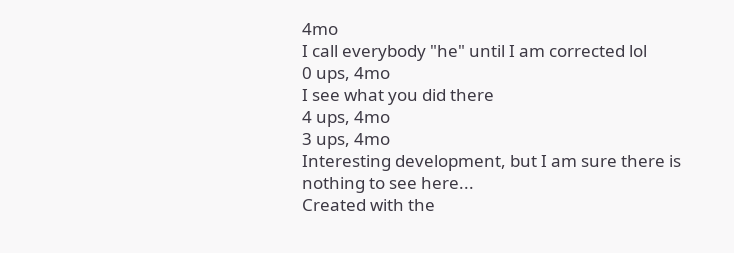4mo
I call everybody "he" until I am corrected lol
0 ups, 4mo
I see what you did there
4 ups, 4mo
3 ups, 4mo
Interesting development, but I am sure there is nothing to see here...
Created with the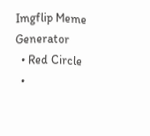Imgflip Meme Generator
  • Red Circle
  •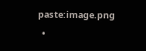paste:image.png
  •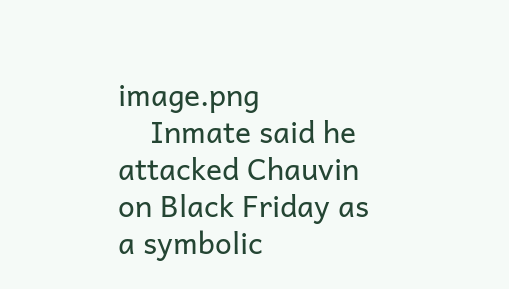image.png
    Inmate said he attacked Chauvin on Black Friday as a symbolic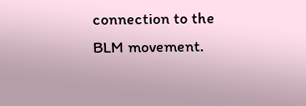connection to the BLM movement.